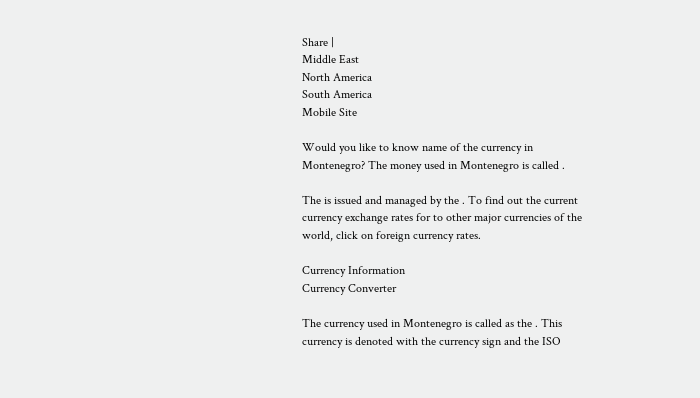Share |
Middle East
North America
South America
Mobile Site

Would you like to know name of the currency in Montenegro? The money used in Montenegro is called .

The is issued and managed by the . To find out the current currency exchange rates for to other major currencies of the world, click on foreign currency rates.

Currency Information
Currency Converter

The currency used in Montenegro is called as the . This currency is denoted with the currency sign and the ISO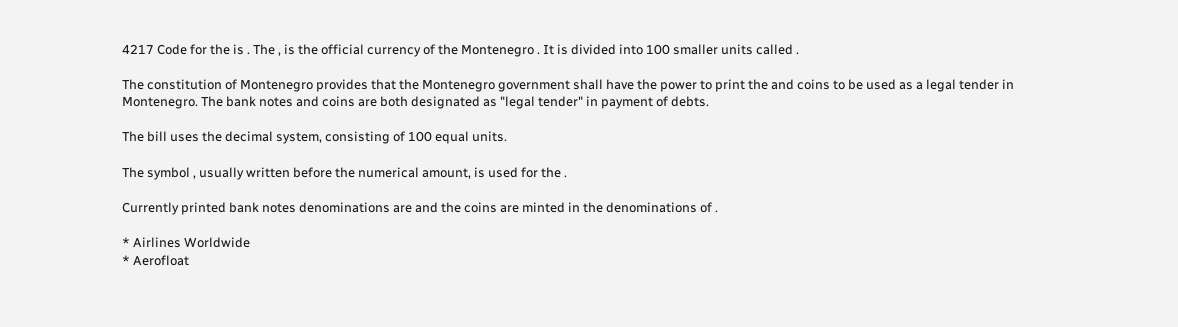4217 Code for the is . The , is the official currency of the Montenegro . It is divided into 100 smaller units called .

The constitution of Montenegro provides that the Montenegro government shall have the power to print the and coins to be used as a legal tender in Montenegro. The bank notes and coins are both designated as "legal tender" in payment of debts.

The bill uses the decimal system, consisting of 100 equal units.

The symbol , usually written before the numerical amount, is used for the .

Currently printed bank notes denominations are and the coins are minted in the denominations of .

* Airlines Worldwide
* Aerofloat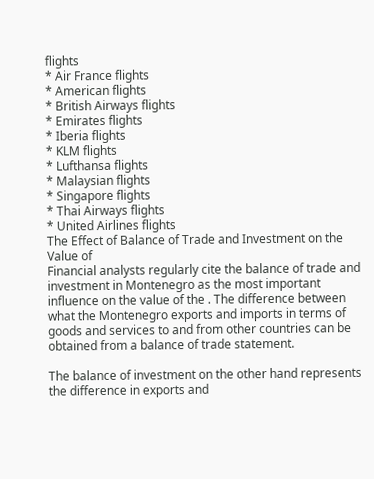flights
* Air France flights
* American flights
* British Airways flights
* Emirates flights
* Iberia flights
* KLM flights
* Lufthansa flights
* Malaysian flights
* Singapore flights
* Thai Airways flights
* United Airlines flights
The Effect of Balance of Trade and Investment on the Value of
Financial analysts regularly cite the balance of trade and investment in Montenegro as the most important influence on the value of the . The difference between what the Montenegro exports and imports in terms of goods and services to and from other countries can be obtained from a balance of trade statement.

The balance of investment on the other hand represents the difference in exports and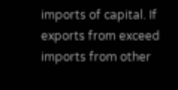imports of capital. If exports from exceed imports from other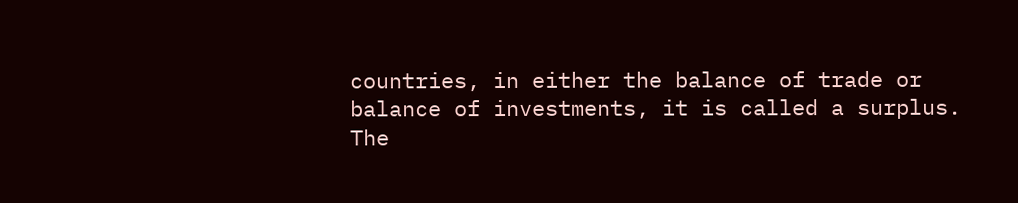countries, in either the balance of trade or balance of investments, it is called a surplus. The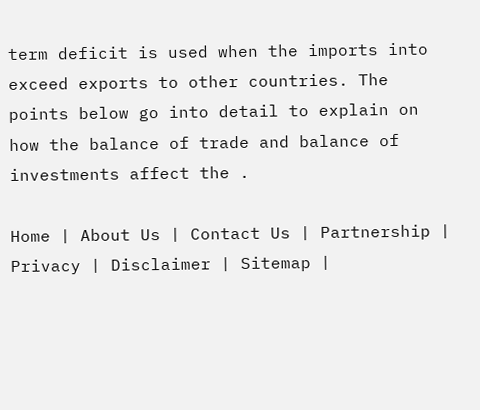term deficit is used when the imports into exceed exports to other countries. The points below go into detail to explain on how the balance of trade and balance of investments affect the .

Home | About Us | Contact Us | Partnership | Privacy | Disclaimer | Sitemap |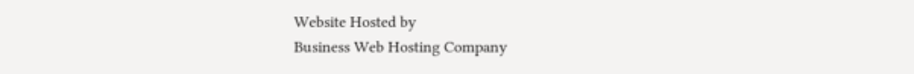Website Hosted by
Business Web Hosting Company